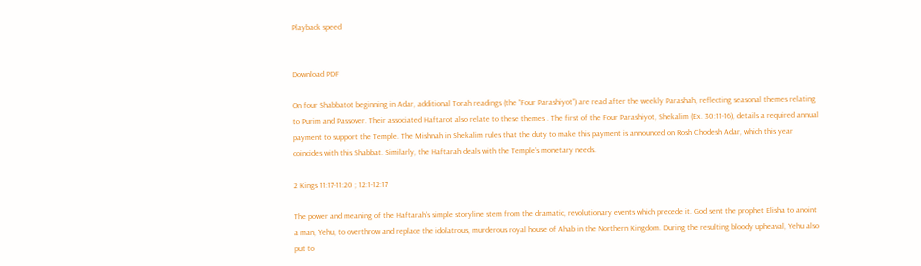Playback speed


Download PDF

On four Shabbatot beginning in Adar, additional Torah readings (the “Four Parashiyot”) are read after the weekly Parashah, reflecting seasonal themes relating to Purim and Passover. Their associated Haftarot also relate to these themes . The first of the Four Parashiyot, Shekalim (Ex. 30:11-16), details a required annual payment to support the Temple. The Mishnah in Shekalim rules that the duty to make this payment is announced on Rosh Chodesh Adar, which this year coincides with this Shabbat. Similarly, the Haftarah deals with the Temple’s monetary needs.

2 Kings 11:17-11:20 ; 12:1-12:17

The power and meaning of the Haftarah’s simple storyline stem from the dramatic, revolutionary events which precede it. God sent the prophet Elisha to anoint a man, Yehu, to overthrow and replace the idolatrous, murderous royal house of Ahab in the Northern Kingdom. During the resulting bloody upheaval, Yehu also put to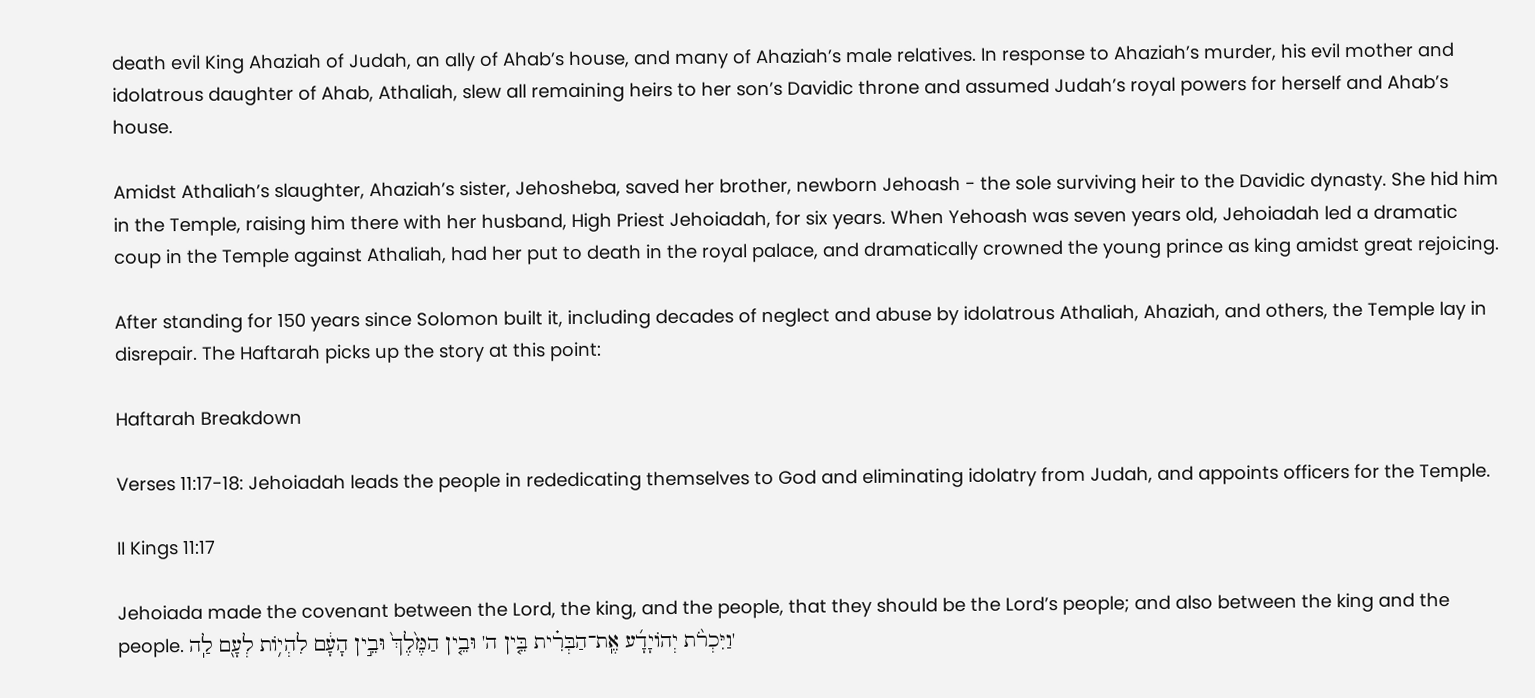death evil King Ahaziah of Judah, an ally of Ahab’s house, and many of Ahaziah’s male relatives. In response to Ahaziah’s murder, his evil mother and idolatrous daughter of Ahab, Athaliah, slew all remaining heirs to her son’s Davidic throne and assumed Judah’s royal powers for herself and Ahab’s house.

Amidst Athaliah’s slaughter, Ahaziah’s sister, Jehosheba, saved her brother, newborn Jehoash - the sole surviving heir to the Davidic dynasty. She hid him in the Temple, raising him there with her husband, High Priest Jehoiadah, for six years. When Yehoash was seven years old, Jehoiadah led a dramatic coup in the Temple against Athaliah, had her put to death in the royal palace, and dramatically crowned the young prince as king amidst great rejoicing.

After standing for 150 years since Solomon built it, including decades of neglect and abuse by idolatrous Athaliah, Ahaziah, and others, the Temple lay in disrepair. The Haftarah picks up the story at this point:

Haftarah Breakdown

Verses 11:17-18: Jehoiadah leads the people in rededicating themselves to God and eliminating idolatry from Judah, and appoints officers for the Temple.

II Kings 11:17

Jehoiada made the covenant between the Lord, the king, and the people, that they should be the Lord’s people; and also between the king and the people. וַיִּכְרֹ֨ת יְהוֹיָדָ֜ע אֶֽת־הַבְּרִ֗ית בֵּ֤ין ה' וּבֵ֤ין הַמֶּ֙לֶךְ֙ וּבֵ֣ין הָעָ֔ם לִהְי֥וֹת לְעָ֖ם לַֽה'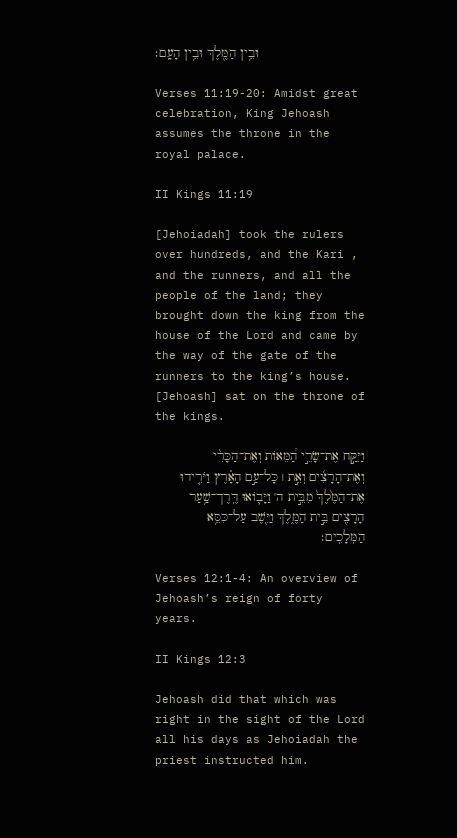וּבֵ֥ין הַמֶּ֖לֶךְ וּבֵ֥ין הָעָֽם׃

Verses 11:19-20: Amidst great celebration, King Jehoash assumes the throne in the royal palace.

II Kings 11:19

[Jehoiadah] took the rulers over hundreds, and the Kari , and the runners, and all the people of the land; they brought down the king from the house of the Lord and came by the way of the gate of the runners to the king’s house. [Jehoash] sat on the throne of the kings.

וַיִּקַּ֣ח אֶת־שָׂרֵ֣י הַ֠מֵּאוֹת וְאֶת־הַכָּרִ֨י וְאֶת־הָרָצִ֜ים וְאֵ֣ת ׀ כָּל־עַ֣ם הָאָ֗רֶץ וַיֹּרִ֤ידוּ אֶת־הַמֶּ֙לֶךְ֙ מִבֵּ֣ית ה' וַיָּב֛וֹאוּ דֶּֽרֶך־שַׁ֥עַר הָרָצִ֖ים בֵּ֣ית הַמֶּ֑לֶךְ וַיֵּ֖שֶׁב עַל־כִּסֵּ֥א הַמְּלָכִֽים׃

Verses 12:1-4: An overview of Jehoash’s reign of forty years.

II Kings 12:3

Jehoash did that which was right in the sight of the Lord all his days as Jehoiadah the priest instructed him.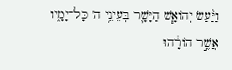וַיַּ֨עַשׂ יְהוֹאָ֧שׁ הַיָּשָׁ֛ר בְּעֵינֵ֥י ה' כָּל־יָמָ֑יו אֲשֶׁ֣ר הוֹרָ֔הוּ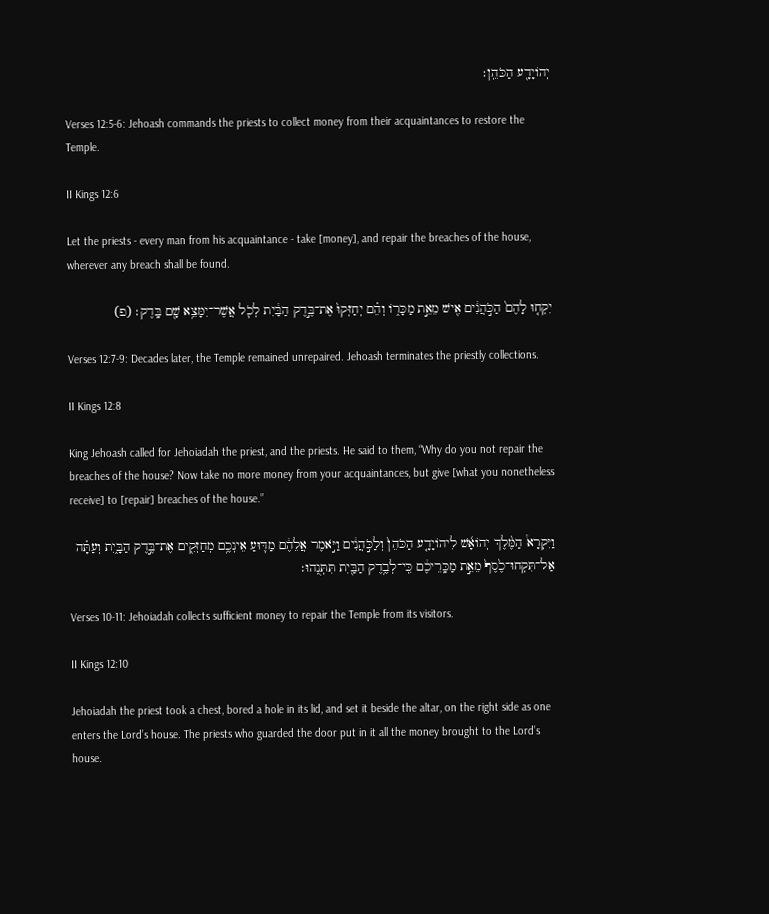יְהוֹיָדָ֖ע הַכֹּהֵֽן׃

Verses 12:5-6: Jehoash commands the priests to collect money from their acquaintances to restore the Temple.

II Kings 12:6

Let the priests - every man from his acquaintance - take [money], and repair the breaches of the house, wherever any breach shall be found.

יִקְח֤וּ לָהֶם֙ הַכֹּ֣הֲנִ֔ים אִ֖ישׁ מֵאֵ֣ת מַכָּר֑וֹ וְהֵ֗ם יְחַזְּקוּ֙ אֶת־בֶּ֣דֶק הַבַּ֔יִת לְכֹ֛ל אֲשֶׁר־יִמָּצֵ֥א שָׁ֖ם בָּֽדֶק׃ (פ)

Verses 12:7-9: Decades later, the Temple remained unrepaired. Jehoash terminates the priestly collections.

II Kings 12:8

King Jehoash called for Jehoiadah the priest, and the priests. He said to them, “Why do you not repair the breaches of the house? Now take no more money from your acquaintances, but give [what you nonetheless receive] to [repair] breaches of the house.”

וַיִּקְרָא֩ הַמֶּ֨לֶךְ יְהוֹאָ֜שׁ לִיהוֹיָדָ֤ע הַכֹּהֵן֙ וְלַכֹּ֣הֲנִ֔ים וַיֹּ֣אמֶר אֲלֵהֶ֔ם מַדּ֛וּעַ אֵינְכֶ֥ם מְחַזְּקִ֖ים אֶת־בֶּ֣דֶק הַבָּ֑יִת וְעַתָּ֗ה אַל־תִּקְחוּ־כֶ֙סֶף֙ מֵאֵ֣ת מַכָּֽרֵיכֶ֔ם כִּֽי־לְבֶ֥דֶק הַבַּ֖יִת תִּתְּנֻֽהוּ׃

Verses 10-11: Jehoiadah collects sufficient money to repair the Temple from its visitors.

II Kings 12:10

Jehoiadah the priest took a chest, bored a hole in its lid, and set it beside the altar, on the right side as one enters the Lord’s house. The priests who guarded the door put in it all the money brought to the Lord’s house.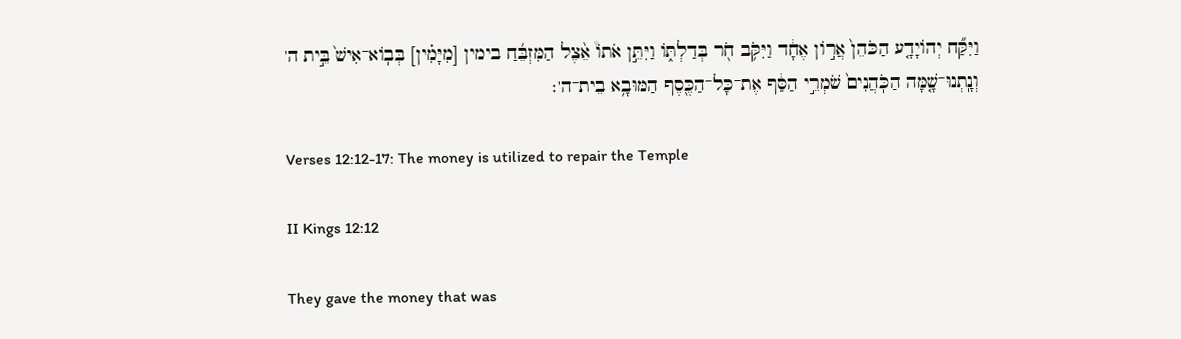וַיִּקַּ֞ח יְהוֹיָדָ֤ע הַכֹּהֵן֙ אֲר֣וֹן אֶחָ֔ד וַיִּקֹּ֥ב חֹ֖ר בְּדַלְתּ֑וֹ וַיִּתֵּ֣ן אֹתוֹ֩ אֵ֨צֶל הַמִּזְבֵּ֜חַ בימין [מִיָּמִ֗ין] בְּבֽוֹא־אִישׁ֙ בֵּ֣ית ה' וְנָֽתְנוּ־שָׁ֤מָּה הַכֹּֽהֲנִים֙ שֹׁמְרֵ֣י הַסַּ֔ף אֶת־כָּל־הַכֶּ֖סֶף הַמּוּבָ֥א בֵית־ה'׃

Verses 12:12-17: The money is utilized to repair the Temple

II Kings 12:12

They gave the money that was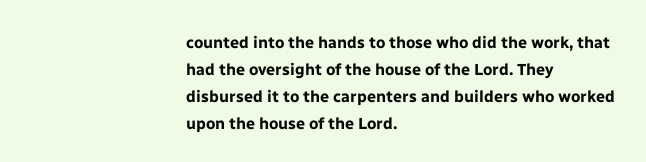counted into the hands to those who did the work, that had the oversight of the house of the Lord. They disbursed it to the carpenters and builders who worked upon the house of the Lord.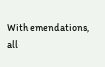With emendations, all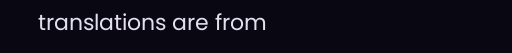translations are from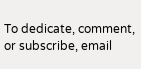To dedicate, comment, or subscribe, email